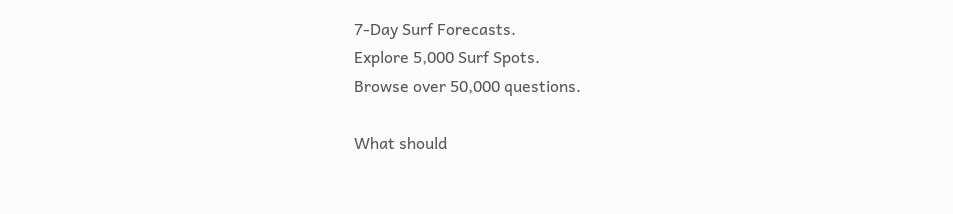7-Day Surf Forecasts.
Explore 5,000 Surf Spots.
Browse over 50,000 questions.

What should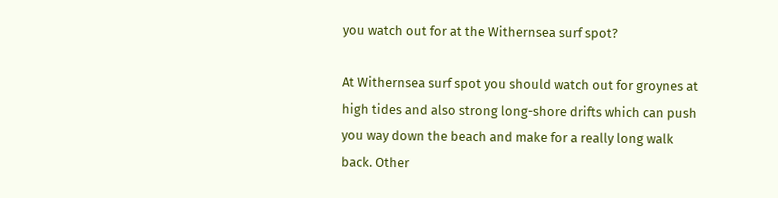you watch out for at the Withernsea surf spot?

At Withernsea surf spot you should watch out for groynes at high tides and also strong long-shore drifts which can push you way down the beach and make for a really long walk back. Other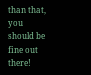than that, you should be fine out there!